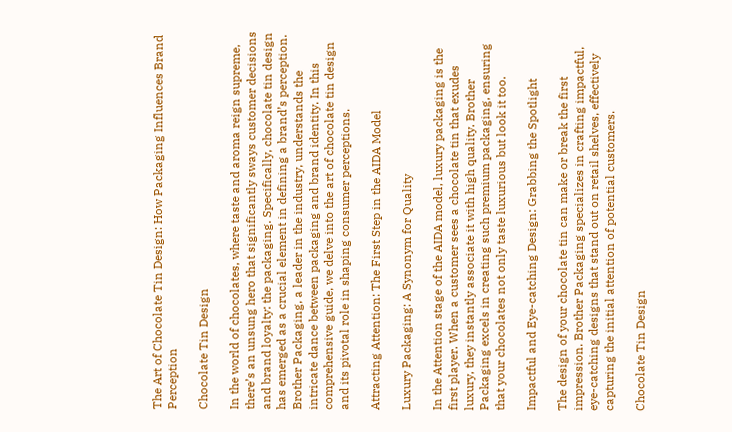The Art of Chocolate Tin Design: How Packaging Influences Brand Perception

Chocolate Tin Design

In the world of chocolates, where taste and aroma reign supreme, there’s an unsung hero that significantly sways customer decisions and brand loyalty: the packaging. Specifically, chocolate tin design has emerged as a crucial element in defining a brand’s perception. Brother Packaging, a leader in the industry, understands the intricate dance between packaging and brand identity. In this comprehensive guide, we delve into the art of chocolate tin design and its pivotal role in shaping consumer perceptions.

Attracting Attention: The First Step in the AIDA Model

Luxury Packaging: A Synonym for Quality

In the Attention stage of the AIDA model, luxury packaging is the first player. When a customer sees a chocolate tin that exudes luxury, they instantly associate it with high quality. Brother Packaging excels in creating such premium packaging, ensuring that your chocolates not only taste luxurious but look it too.

Impactful and Eye-catching Design: Grabbing the Spotlight

The design of your chocolate tin can make or break the first impression. Brother Packaging specializes in crafting impactful, eye-catching designs that stand out on retail shelves, effectively capturing the initial attention of potential customers.

Chocolate Tin Design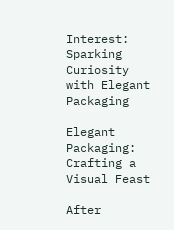Interest: Sparking Curiosity with Elegant Packaging

Elegant Packaging: Crafting a Visual Feast

After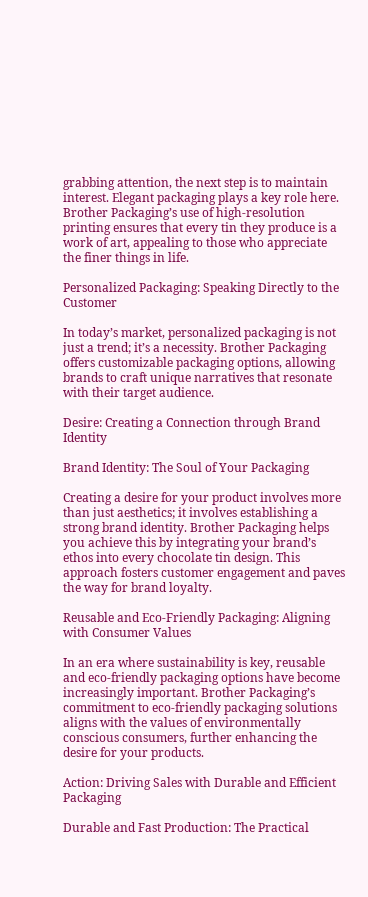grabbing attention, the next step is to maintain interest. Elegant packaging plays a key role here. Brother Packaging’s use of high-resolution printing ensures that every tin they produce is a work of art, appealing to those who appreciate the finer things in life.

Personalized Packaging: Speaking Directly to the Customer

In today’s market, personalized packaging is not just a trend; it’s a necessity. Brother Packaging offers customizable packaging options, allowing brands to craft unique narratives that resonate with their target audience.

Desire: Creating a Connection through Brand Identity

Brand Identity: The Soul of Your Packaging

Creating a desire for your product involves more than just aesthetics; it involves establishing a strong brand identity. Brother Packaging helps you achieve this by integrating your brand’s ethos into every chocolate tin design. This approach fosters customer engagement and paves the way for brand loyalty.

Reusable and Eco-Friendly Packaging: Aligning with Consumer Values

In an era where sustainability is key, reusable and eco-friendly packaging options have become increasingly important. Brother Packaging’s commitment to eco-friendly packaging solutions aligns with the values of environmentally conscious consumers, further enhancing the desire for your products.

Action: Driving Sales with Durable and Efficient Packaging

Durable and Fast Production: The Practical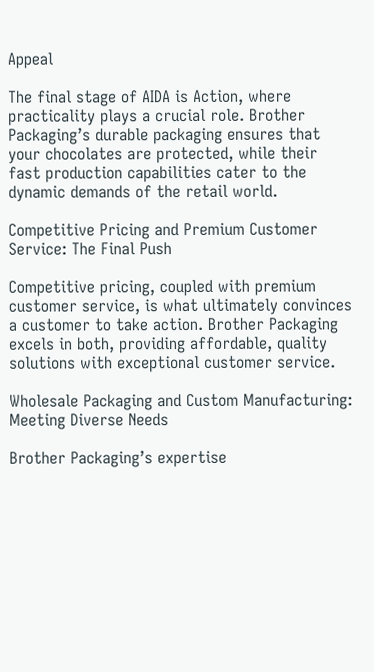Appeal

The final stage of AIDA is Action, where practicality plays a crucial role. Brother Packaging’s durable packaging ensures that your chocolates are protected, while their fast production capabilities cater to the dynamic demands of the retail world.

Competitive Pricing and Premium Customer Service: The Final Push

Competitive pricing, coupled with premium customer service, is what ultimately convinces a customer to take action. Brother Packaging excels in both, providing affordable, quality solutions with exceptional customer service.

Wholesale Packaging and Custom Manufacturing: Meeting Diverse Needs

Brother Packaging’s expertise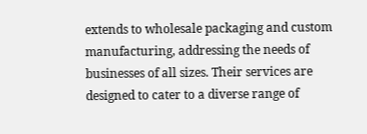extends to wholesale packaging and custom manufacturing, addressing the needs of businesses of all sizes. Their services are designed to cater to a diverse range of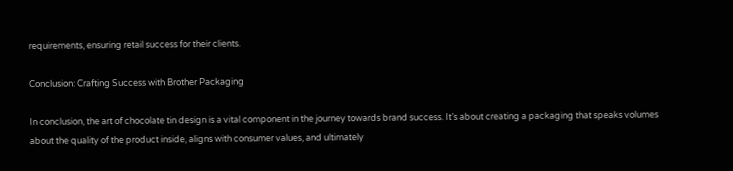requirements, ensuring retail success for their clients.

Conclusion: Crafting Success with Brother Packaging

In conclusion, the art of chocolate tin design is a vital component in the journey towards brand success. It’s about creating a packaging that speaks volumes about the quality of the product inside, aligns with consumer values, and ultimately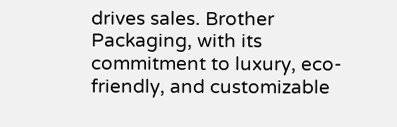drives sales. Brother Packaging, with its commitment to luxury, eco-friendly, and customizable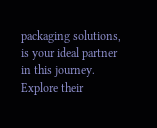packaging solutions, is your ideal partner in this journey. Explore their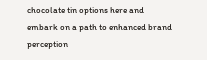chocolate tin options here and embark on a path to enhanced brand perception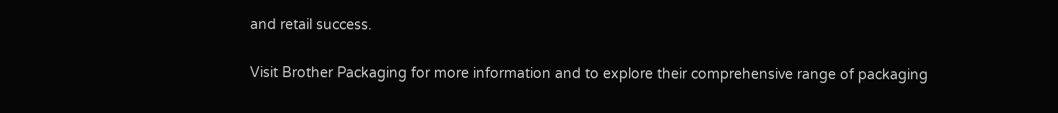and retail success.

Visit Brother Packaging for more information and to explore their comprehensive range of packaging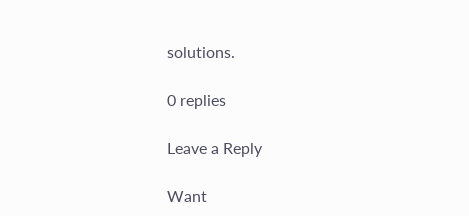solutions.

0 replies

Leave a Reply

Want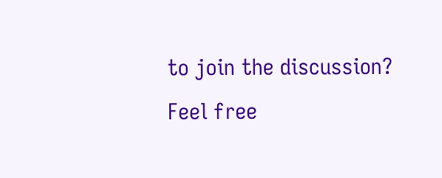to join the discussion?
Feel free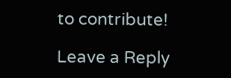to contribute!

Leave a Reply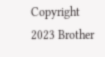Copyright 2023 Brother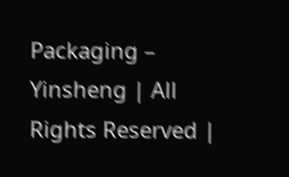Packaging – Yinsheng | All Rights Reserved |